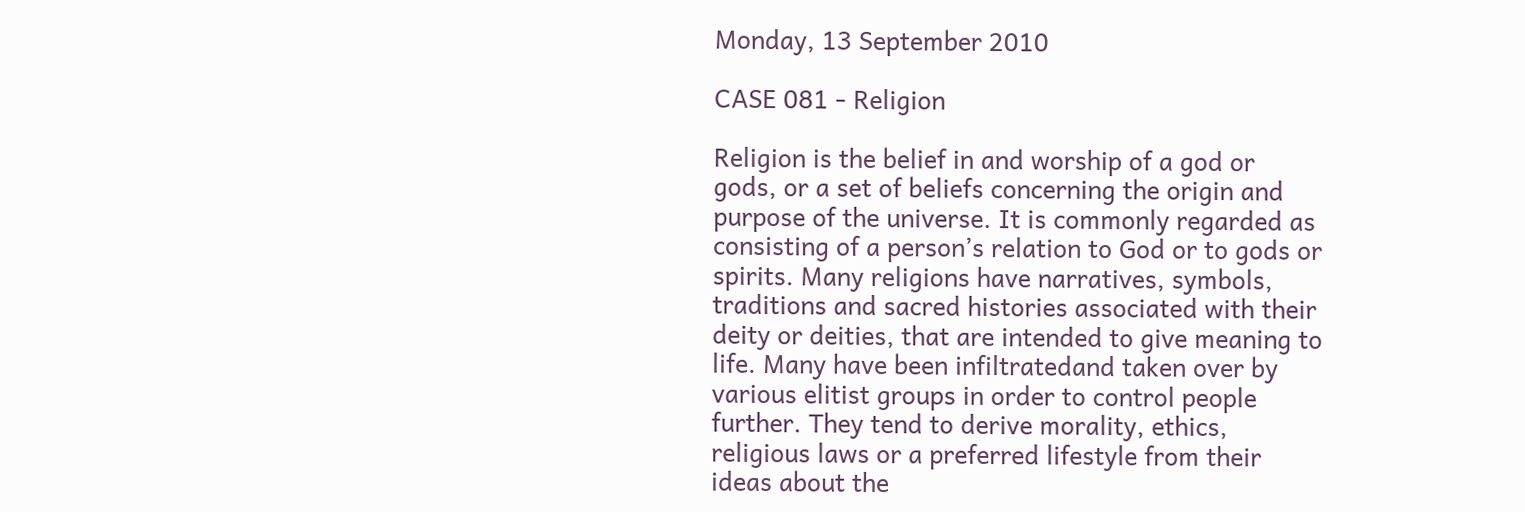Monday, 13 September 2010

CASE 081 - Religion

Religion is the belief in and worship of a god or gods, or a set of beliefs concerning the origin and purpose of the universe. It is commonly regarded as consisting of a person’s relation to God or to gods or spirits. Many religions have narratives, symbols, traditions and sacred histories associated with their deity or deities, that are intended to give meaning to life. Many have been infiltratedand taken over by various elitist groups in order to control people further. They tend to derive morality, ethics, religious laws or a preferred lifestyle from their ideas about the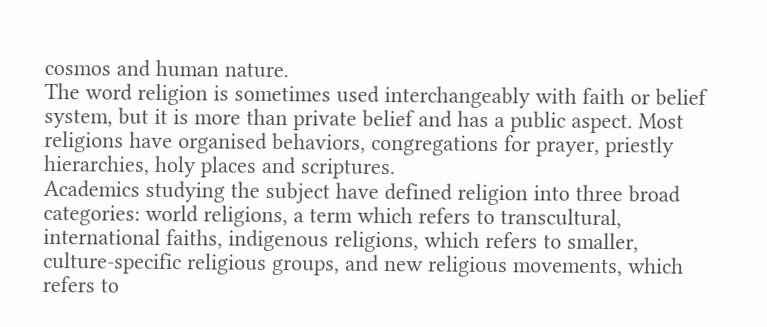cosmos and human nature.
The word religion is sometimes used interchangeably with faith or belief system, but it is more than private belief and has a public aspect. Most religions have organised behaviors, congregations for prayer, priestly hierarchies, holy places and scriptures.
Academics studying the subject have defined religion into three broad categories: world religions, a term which refers to transcultural, international faiths, indigenous religions, which refers to smaller, culture-specific religious groups, and new religious movements, which refers to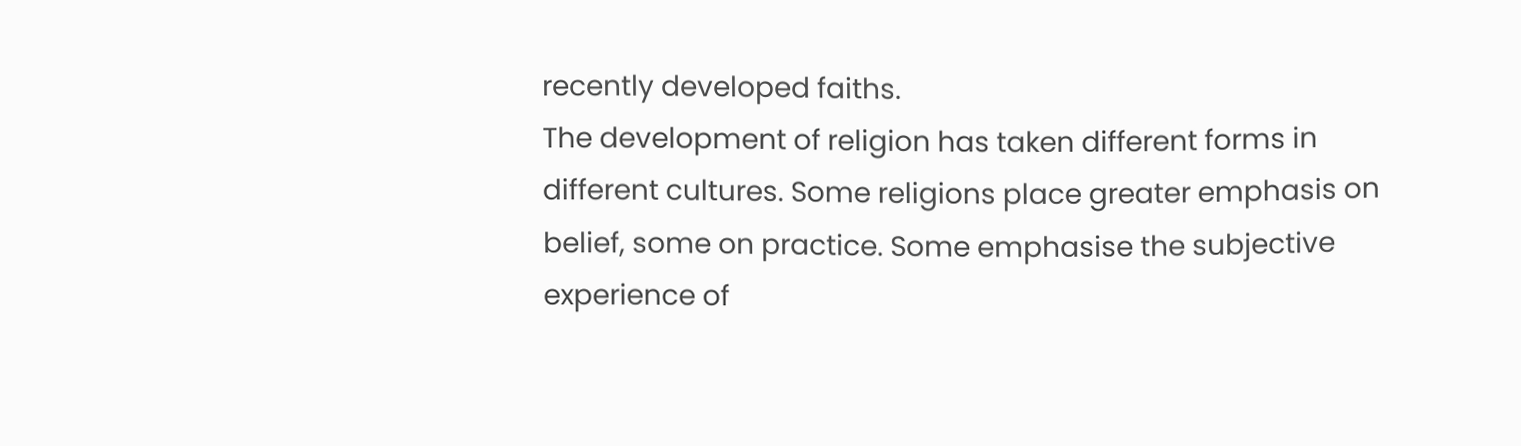recently developed faiths.
The development of religion has taken different forms in different cultures. Some religions place greater emphasis on belief, some on practice. Some emphasise the subjective experience of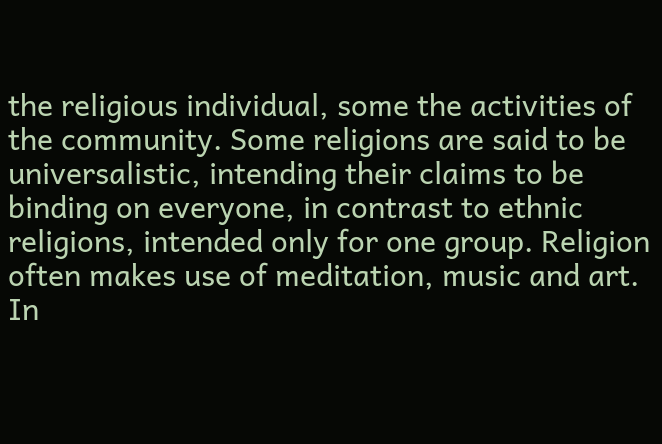the religious individual, some the activities of the community. Some religions are said to be universalistic, intending their claims to be binding on everyone, in contrast to ethnic religions, intended only for one group. Religion often makes use of meditation, music and art. In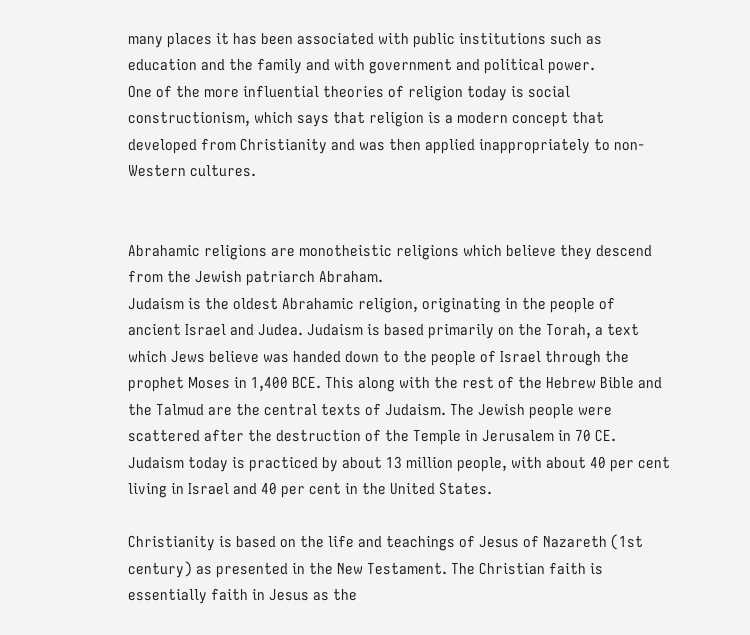many places it has been associated with public institutions such as education and the family and with government and political power.
One of the more influential theories of religion today is social constructionism, which says that religion is a modern concept that developed from Christianity and was then applied inappropriately to non-Western cultures.


Abrahamic religions are monotheistic religions which believe they descend from the Jewish patriarch Abraham.
Judaism is the oldest Abrahamic religion, originating in the people of ancient Israel and Judea. Judaism is based primarily on the Torah, a text which Jews believe was handed down to the people of Israel through the prophet Moses in 1,400 BCE. This along with the rest of the Hebrew Bible and the Talmud are the central texts of Judaism. The Jewish people were scattered after the destruction of the Temple in Jerusalem in 70 CE. Judaism today is practiced by about 13 million people, with about 40 per cent living in Israel and 40 per cent in the United States.

Christianity is based on the life and teachings of Jesus of Nazareth (1st century) as presented in the New Testament. The Christian faith is essentially faith in Jesus as the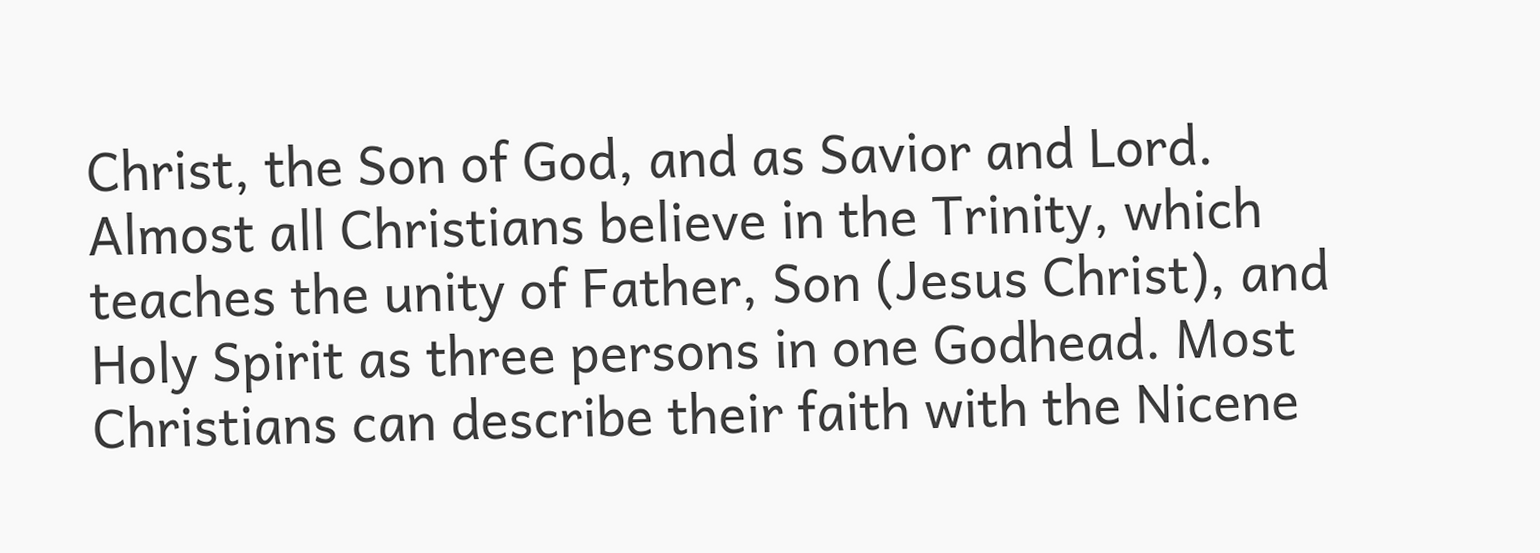Christ, the Son of God, and as Savior and Lord. Almost all Christians believe in the Trinity, which teaches the unity of Father, Son (Jesus Christ), and Holy Spirit as three persons in one Godhead. Most Christians can describe their faith with the Nicene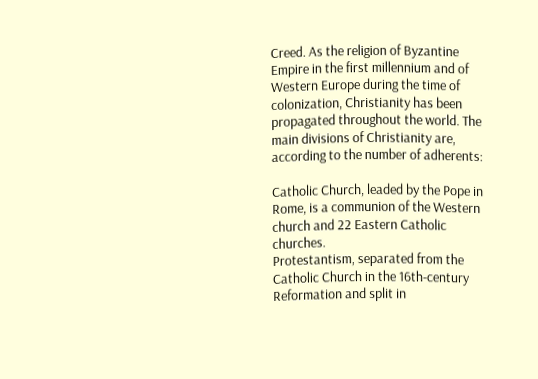Creed. As the religion of Byzantine Empire in the first millennium and of Western Europe during the time of colonization, Christianity has been propagated throughout the world. The main divisions of Christianity are, according to the number of adherents:

Catholic Church, leaded by the Pope in Rome, is a communion of the Western church and 22 Eastern Catholic churches.
Protestantism, separated from the Catholic Church in the 16th-century Reformation and split in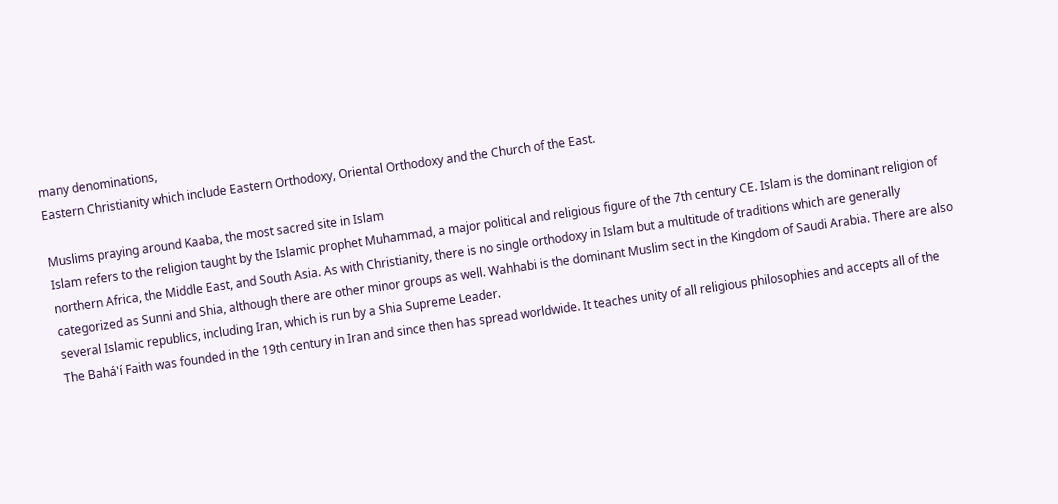many denominations,
Eastern Christianity which include Eastern Orthodoxy, Oriental Orthodoxy and the Church of the East.

Muslims praying around Kaaba, the most sacred site in Islam
Islam refers to the religion taught by the Islamic prophet Muhammad, a major political and religious figure of the 7th century CE. Islam is the dominant religion of northern Africa, the Middle East, and South Asia. As with Christianity, there is no single orthodoxy in Islam but a multitude of traditions which are generally categorized as Sunni and Shia, although there are other minor groups as well. Wahhabi is the dominant Muslim sect in the Kingdom of Saudi Arabia. There are also several Islamic republics, including Iran, which is run by a Shia Supreme Leader.
The Bahá'í Faith was founded in the 19th century in Iran and since then has spread worldwide. It teaches unity of all religious philosophies and accepts all of the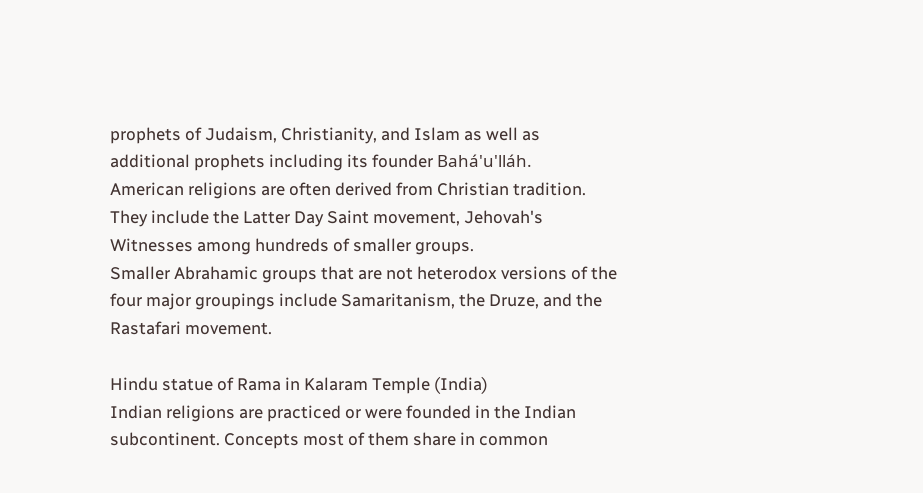prophets of Judaism, Christianity, and Islam as well as additional prophets including its founder Bahá'u'lláh.
American religions are often derived from Christian tradition. They include the Latter Day Saint movement, Jehovah's Witnesses among hundreds of smaller groups.
Smaller Abrahamic groups that are not heterodox versions of the four major groupings include Samaritanism, the Druze, and the Rastafari movement.

Hindu statue of Rama in Kalaram Temple (India)
Indian religions are practiced or were founded in the Indian subcontinent. Concepts most of them share in common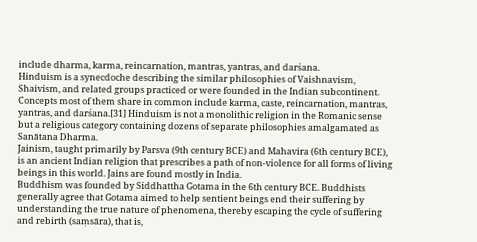include dharma, karma, reincarnation, mantras, yantras, and darśana.
Hinduism is a synecdoche describing the similar philosophies of Vaishnavism, Shaivism, and related groups practiced or were founded in the Indian subcontinent. Concepts most of them share in common include karma, caste, reincarnation, mantras, yantras, and darśana.[31] Hinduism is not a monolithic religion in the Romanic sense but a religious category containing dozens of separate philosophies amalgamated as Sanātana Dharma.
Jainism, taught primarily by Parsva (9th century BCE) and Mahavira (6th century BCE), is an ancient Indian religion that prescribes a path of non-violence for all forms of living beings in this world. Jains are found mostly in India.
Buddhism was founded by Siddhattha Gotama in the 6th century BCE. Buddhists generally agree that Gotama aimed to help sentient beings end their suffering by understanding the true nature of phenomena, thereby escaping the cycle of suffering and rebirth (saṃsāra), that is,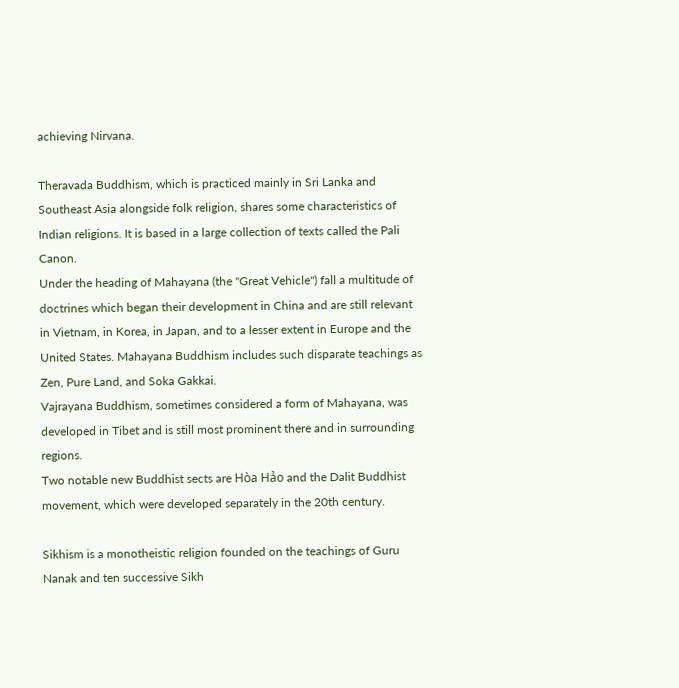achieving Nirvana.

Theravada Buddhism, which is practiced mainly in Sri Lanka and Southeast Asia alongside folk religion, shares some characteristics of Indian religions. It is based in a large collection of texts called the Pali Canon.
Under the heading of Mahayana (the "Great Vehicle") fall a multitude of doctrines which began their development in China and are still relevant in Vietnam, in Korea, in Japan, and to a lesser extent in Europe and the United States. Mahayana Buddhism includes such disparate teachings as Zen, Pure Land, and Soka Gakkai.
Vajrayana Buddhism, sometimes considered a form of Mahayana, was developed in Tibet and is still most prominent there and in surrounding regions.
Two notable new Buddhist sects are Hòa Hảo and the Dalit Buddhist movement, which were developed separately in the 20th century.

Sikhism is a monotheistic religion founded on the teachings of Guru Nanak and ten successive Sikh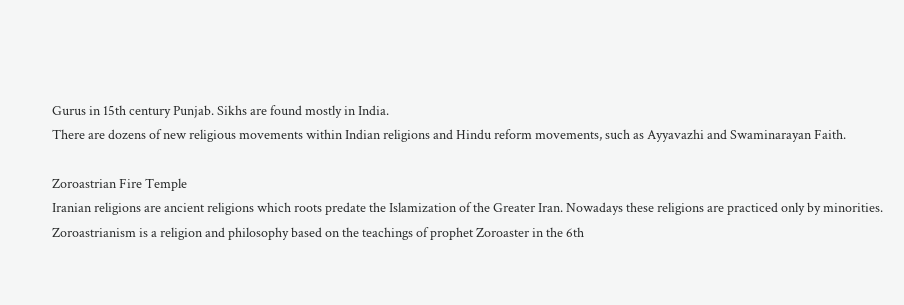Gurus in 15th century Punjab. Sikhs are found mostly in India.
There are dozens of new religious movements within Indian religions and Hindu reform movements, such as Ayyavazhi and Swaminarayan Faith.

Zoroastrian Fire Temple
Iranian religions are ancient religions which roots predate the Islamization of the Greater Iran. Nowadays these religions are practiced only by minorities.
Zoroastrianism is a religion and philosophy based on the teachings of prophet Zoroaster in the 6th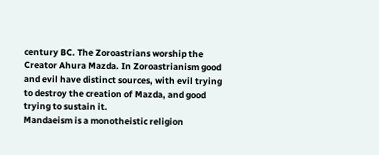century BC. The Zoroastrians worship the Creator Ahura Mazda. In Zoroastrianism good and evil have distinct sources, with evil trying to destroy the creation of Mazda, and good trying to sustain it.
Mandaeism is a monotheistic religion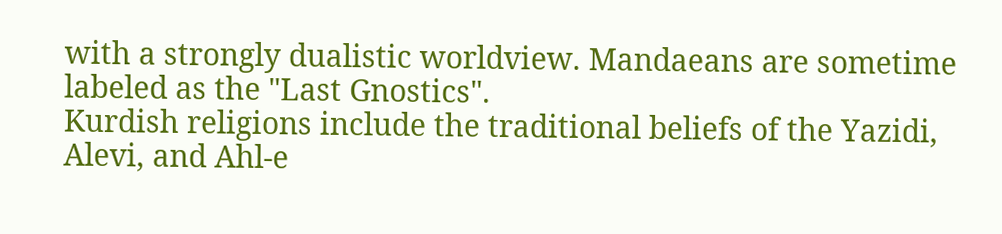with a strongly dualistic worldview. Mandaeans are sometime labeled as the "Last Gnostics".
Kurdish religions include the traditional beliefs of the Yazidi, Alevi, and Ahl-e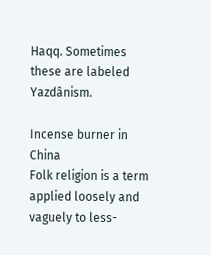Haqq. Sometimes these are labeled Yazdânism.

Incense burner in China
Folk religion is a term applied loosely and vaguely to less-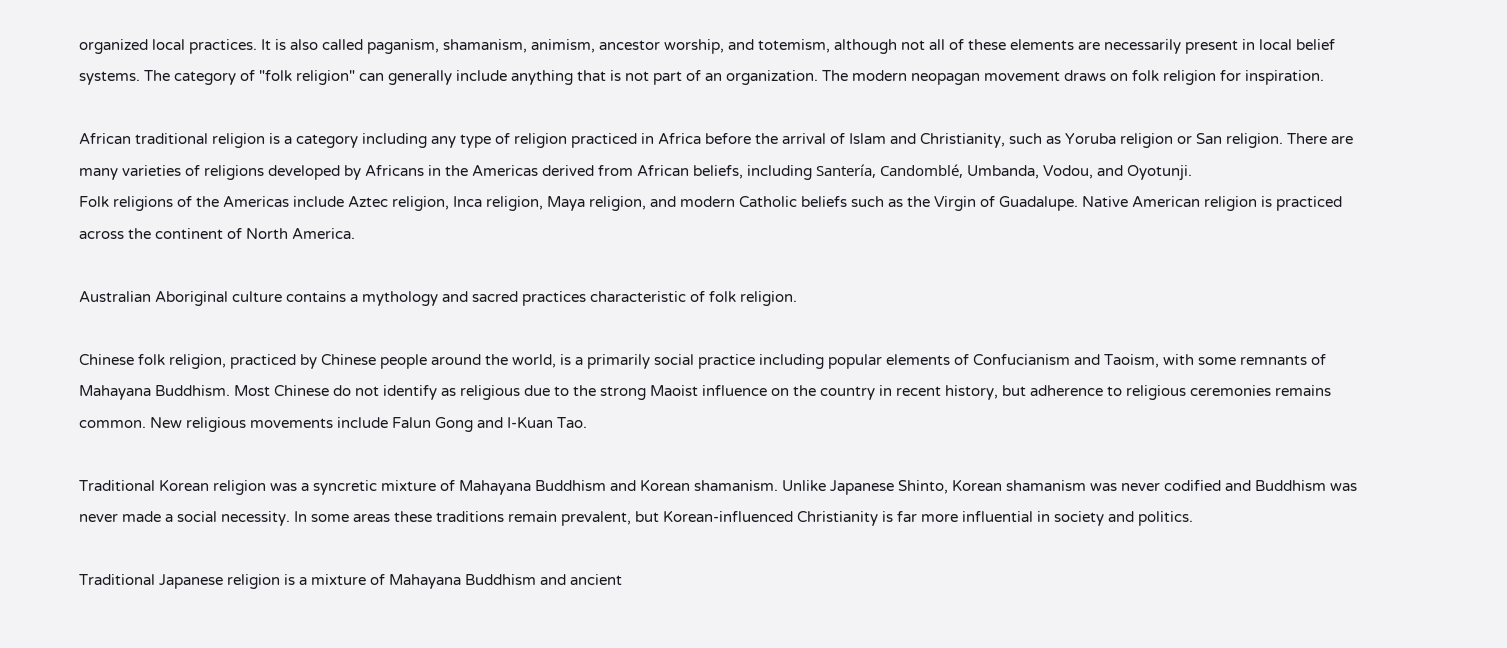organized local practices. It is also called paganism, shamanism, animism, ancestor worship, and totemism, although not all of these elements are necessarily present in local belief systems. The category of "folk religion" can generally include anything that is not part of an organization. The modern neopagan movement draws on folk religion for inspiration.

African traditional religion is a category including any type of religion practiced in Africa before the arrival of Islam and Christianity, such as Yoruba religion or San religion. There are many varieties of religions developed by Africans in the Americas derived from African beliefs, including Santería, Candomblé, Umbanda, Vodou, and Oyotunji.
Folk religions of the Americas include Aztec religion, Inca religion, Maya religion, and modern Catholic beliefs such as the Virgin of Guadalupe. Native American religion is practiced across the continent of North America.

Australian Aboriginal culture contains a mythology and sacred practices characteristic of folk religion.

Chinese folk religion, practiced by Chinese people around the world, is a primarily social practice including popular elements of Confucianism and Taoism, with some remnants of Mahayana Buddhism. Most Chinese do not identify as religious due to the strong Maoist influence on the country in recent history, but adherence to religious ceremonies remains common. New religious movements include Falun Gong and I-Kuan Tao.

Traditional Korean religion was a syncretic mixture of Mahayana Buddhism and Korean shamanism. Unlike Japanese Shinto, Korean shamanism was never codified and Buddhism was never made a social necessity. In some areas these traditions remain prevalent, but Korean-influenced Christianity is far more influential in society and politics.

Traditional Japanese religion is a mixture of Mahayana Buddhism and ancient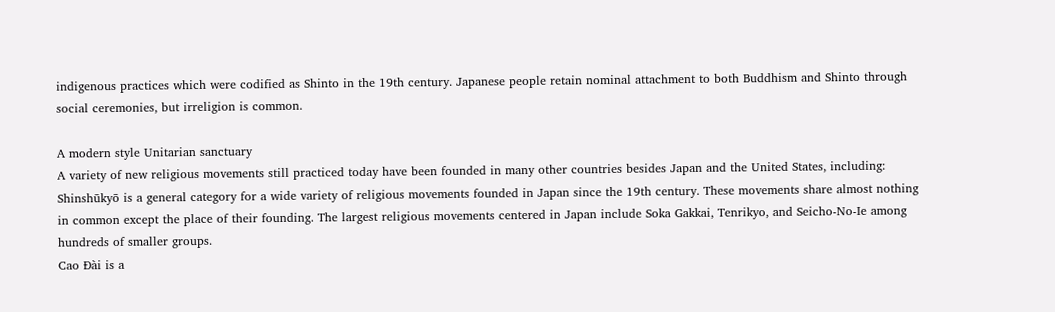indigenous practices which were codified as Shinto in the 19th century. Japanese people retain nominal attachment to both Buddhism and Shinto through social ceremonies, but irreligion is common.

A modern style Unitarian sanctuary
A variety of new religious movements still practiced today have been founded in many other countries besides Japan and the United States, including:
Shinshūkyō is a general category for a wide variety of religious movements founded in Japan since the 19th century. These movements share almost nothing in common except the place of their founding. The largest religious movements centered in Japan include Soka Gakkai, Tenrikyo, and Seicho-No-Ie among hundreds of smaller groups.
Cao Đài is a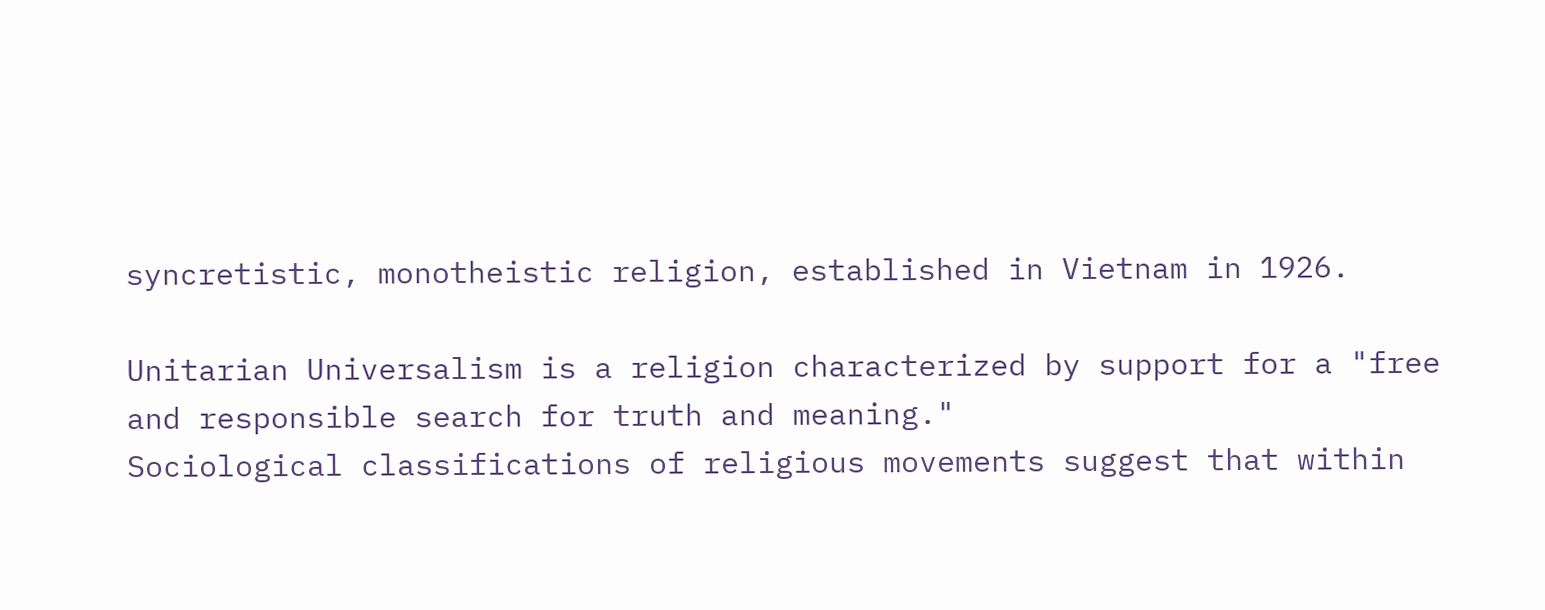syncretistic, monotheistic religion, established in Vietnam in 1926.

Unitarian Universalism is a religion characterized by support for a "free and responsible search for truth and meaning."
Sociological classifications of religious movements suggest that within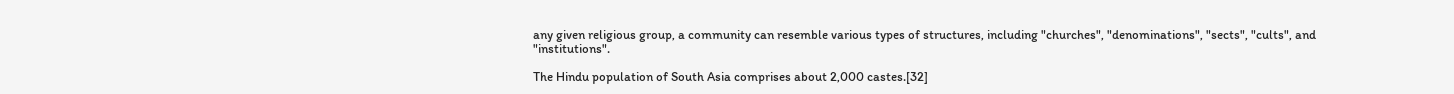any given religious group, a community can resemble various types of structures, including "churches", "denominations", "sects", "cults", and "institutions".

The Hindu population of South Asia comprises about 2,000 castes.[32]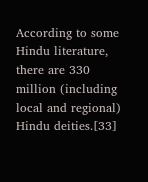According to some Hindu literature, there are 330 million (including local and regional) Hindu deities.[33]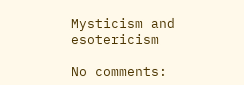Mysticism and esotericism

No comments: